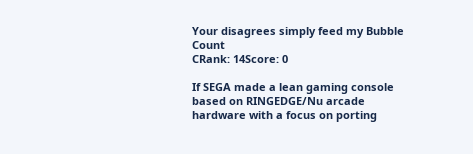Your disagrees simply feed my Bubble Count
CRank: 14Score: 0

If SEGA made a lean gaming console based on RINGEDGE/Nu arcade hardware with a focus on porting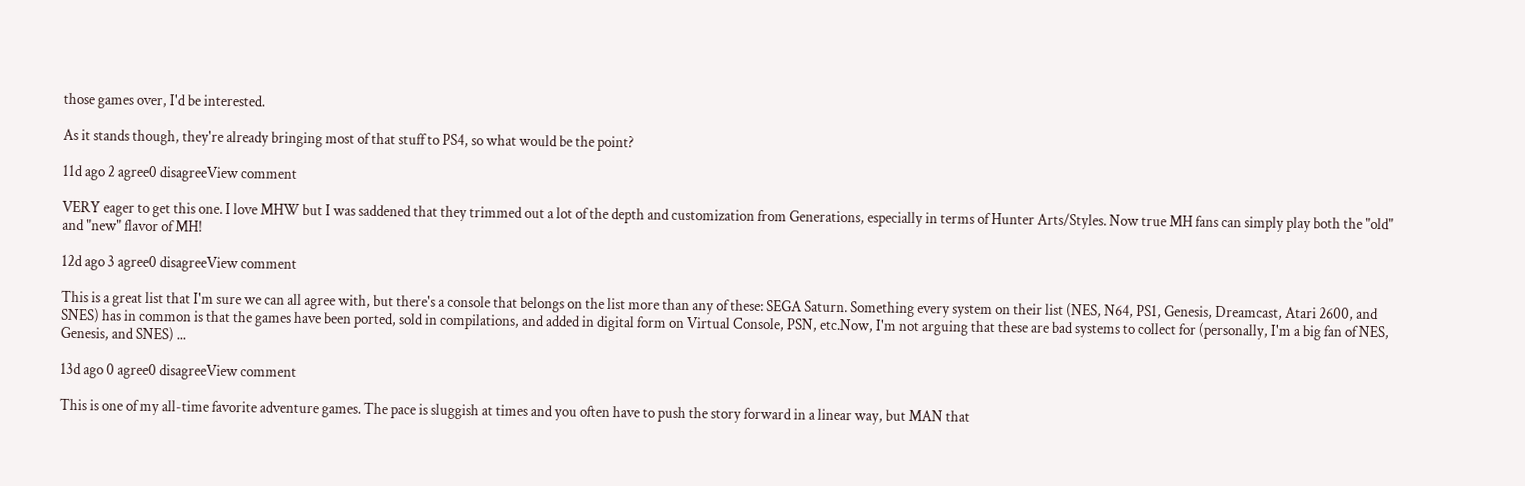those games over, I'd be interested.

As it stands though, they're already bringing most of that stuff to PS4, so what would be the point?

11d ago 2 agree0 disagreeView comment

VERY eager to get this one. I love MHW but I was saddened that they trimmed out a lot of the depth and customization from Generations, especially in terms of Hunter Arts/Styles. Now true MH fans can simply play both the "old" and "new" flavor of MH!

12d ago 3 agree0 disagreeView comment

This is a great list that I'm sure we can all agree with, but there's a console that belongs on the list more than any of these: SEGA Saturn. Something every system on their list (NES, N64, PS1, Genesis, Dreamcast, Atari 2600, and SNES) has in common is that the games have been ported, sold in compilations, and added in digital form on Virtual Console, PSN, etc.Now, I'm not arguing that these are bad systems to collect for (personally, I'm a big fan of NES, Genesis, and SNES) ...

13d ago 0 agree0 disagreeView comment

This is one of my all-time favorite adventure games. The pace is sluggish at times and you often have to push the story forward in a linear way, but MAN that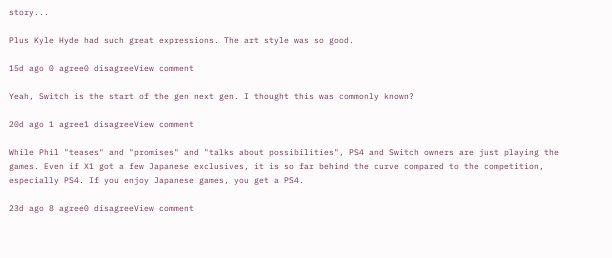story...

Plus Kyle Hyde had such great expressions. The art style was so good.

15d ago 0 agree0 disagreeView comment

Yeah, Switch is the start of the gen next gen. I thought this was commonly known?

20d ago 1 agree1 disagreeView comment

While Phil "teases" and "promises" and "talks about possibilities", PS4 and Switch owners are just playing the games. Even if X1 got a few Japanese exclusives, it is so far behind the curve compared to the competition, especially PS4. If you enjoy Japanese games, you get a PS4.

23d ago 8 agree0 disagreeView comment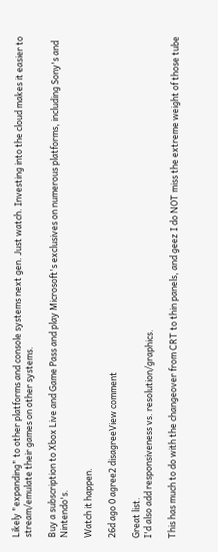Likely "expanding" to other platforms and console systems next gen. Just watch. Investing into the cloud makes it easier to stream/emulate their games on other systems.

Buy a subscription to Xbox Live and Game Pass and play Microsoft's exclusives on numerous platforms, including Sony's and Nintendo's.

Watch it happen.

26d ago 0 agree2 disagreeView comment

Great list.
I'd also add responsiveness vs. resolution/graphics.

This has much to do with the changeover from CRT to thin panels, and geez I do NOT miss the extreme weight of those tube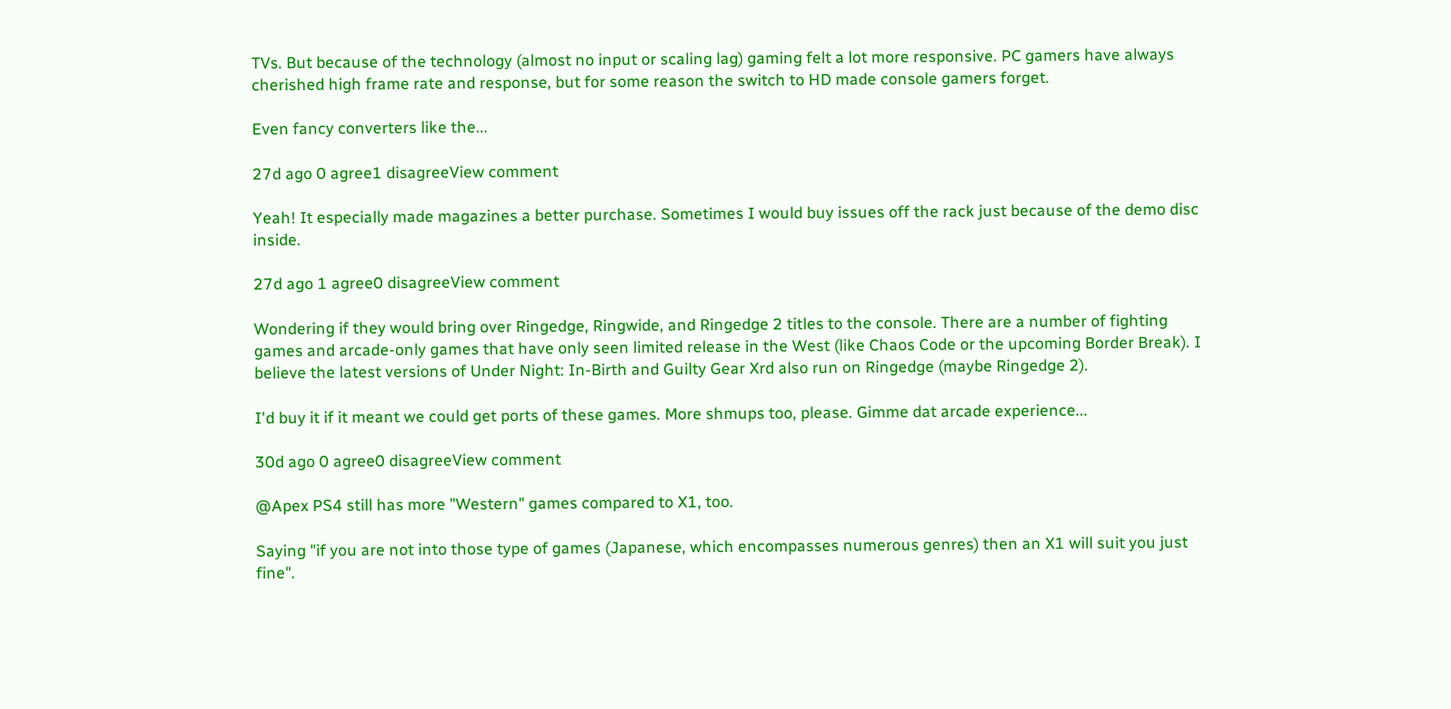TVs. But because of the technology (almost no input or scaling lag) gaming felt a lot more responsive. PC gamers have always cherished high frame rate and response, but for some reason the switch to HD made console gamers forget.

Even fancy converters like the...

27d ago 0 agree1 disagreeView comment

Yeah! It especially made magazines a better purchase. Sometimes I would buy issues off the rack just because of the demo disc inside.

27d ago 1 agree0 disagreeView comment

Wondering if they would bring over Ringedge, Ringwide, and Ringedge 2 titles to the console. There are a number of fighting games and arcade-only games that have only seen limited release in the West (like Chaos Code or the upcoming Border Break). I believe the latest versions of Under Night: In-Birth and Guilty Gear Xrd also run on Ringedge (maybe Ringedge 2).

I'd buy it if it meant we could get ports of these games. More shmups too, please. Gimme dat arcade experience...

30d ago 0 agree0 disagreeView comment

@Apex PS4 still has more "Western" games compared to X1, too.

Saying "if you are not into those type of games (Japanese, which encompasses numerous genres) then an X1 will suit you just fine".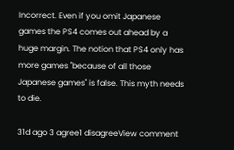Incorrect. Even if you omit Japanese games the PS4 comes out ahead by a huge margin. The notion that PS4 only has more games "because of all those Japanese games" is false. This myth needs to die.

31d ago 3 agree1 disagreeView comment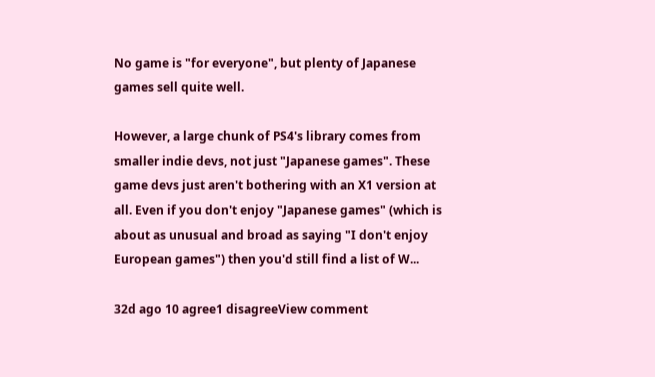No game is "for everyone", but plenty of Japanese games sell quite well.

However, a large chunk of PS4's library comes from smaller indie devs, not just "Japanese games". These game devs just aren't bothering with an X1 version at all. Even if you don't enjoy "Japanese games" (which is about as unusual and broad as saying "I don't enjoy European games") then you'd still find a list of W...

32d ago 10 agree1 disagreeView comment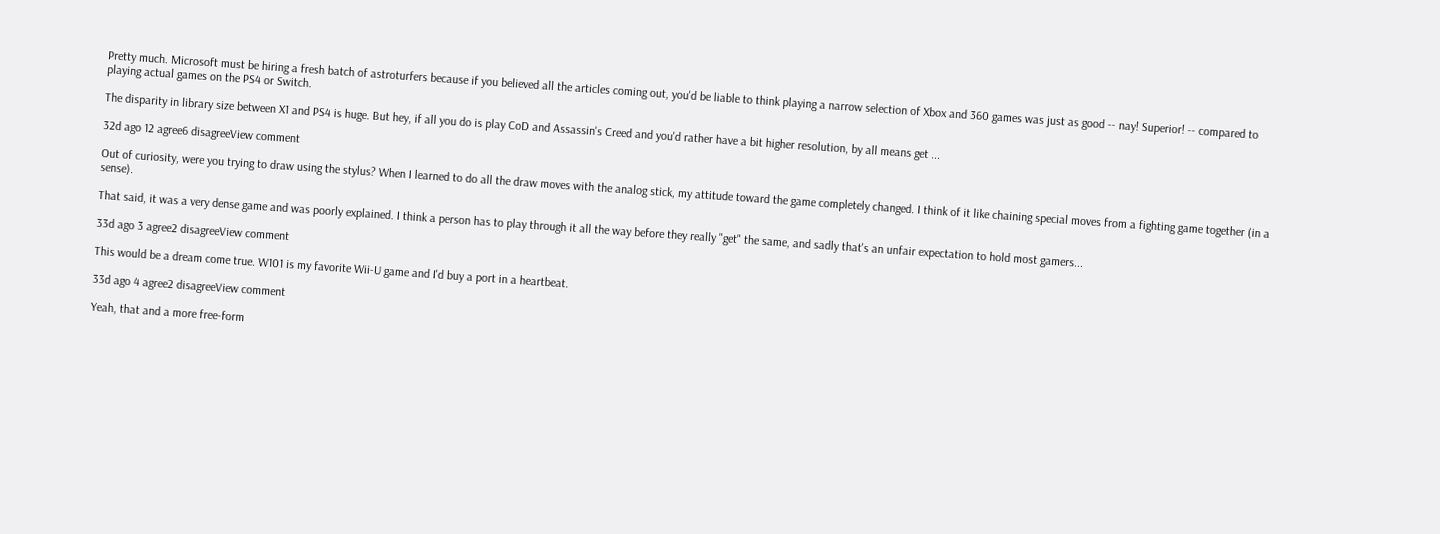Pretty much. Microsoft must be hiring a fresh batch of astroturfers because if you believed all the articles coming out, you'd be liable to think playing a narrow selection of Xbox and 360 games was just as good -- nay! Superior! -- compared to playing actual games on the PS4 or Switch.

The disparity in library size between X1 and PS4 is huge. But hey, if all you do is play CoD and Assassin's Creed and you'd rather have a bit higher resolution, by all means get ...

32d ago 12 agree6 disagreeView comment

Out of curiosity, were you trying to draw using the stylus? When I learned to do all the draw moves with the analog stick, my attitude toward the game completely changed. I think of it like chaining special moves from a fighting game together (in a sense).

That said, it was a very dense game and was poorly explained. I think a person has to play through it all the way before they really "get" the same, and sadly that's an unfair expectation to hold most gamers...

33d ago 3 agree2 disagreeView comment

This would be a dream come true. W101 is my favorite Wii-U game and I'd buy a port in a heartbeat.

33d ago 4 agree2 disagreeView comment

Yeah, that and a more free-form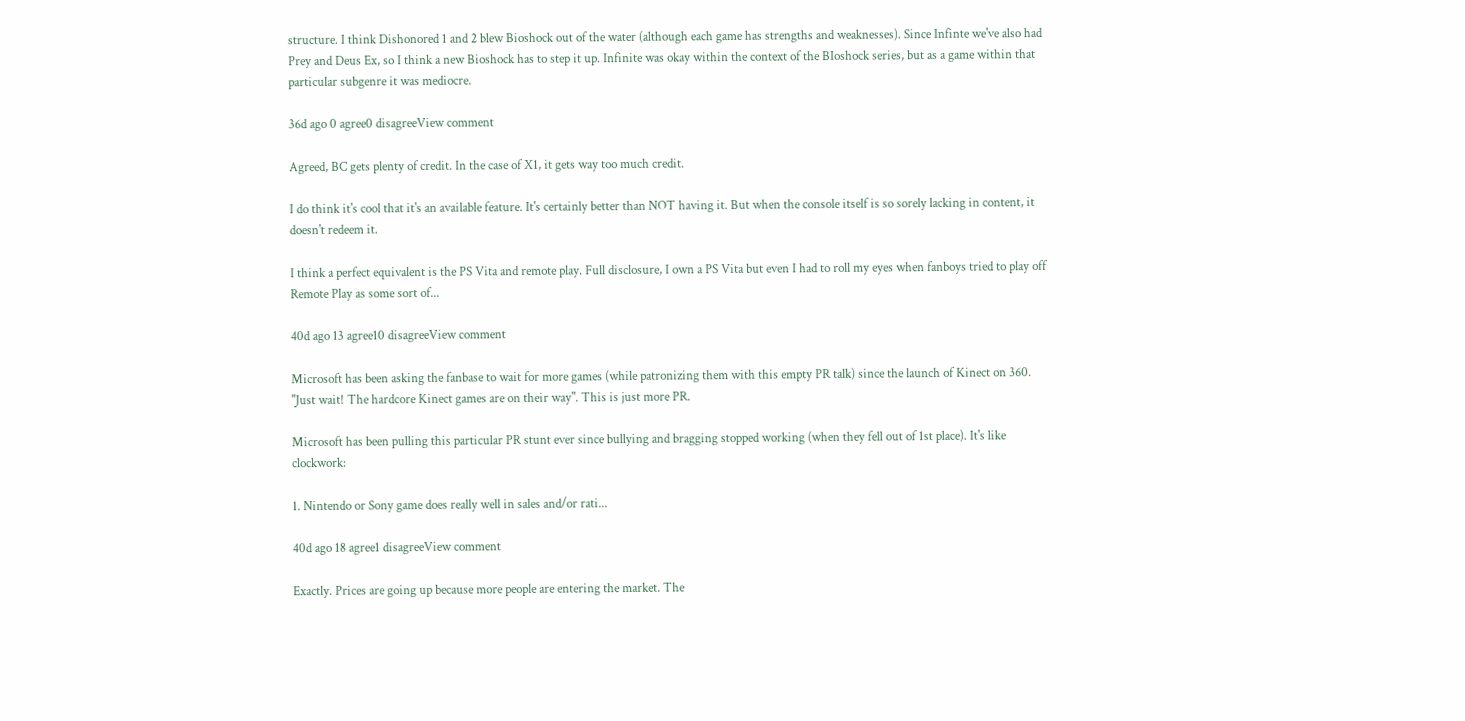structure. I think Dishonored 1 and 2 blew Bioshock out of the water (although each game has strengths and weaknesses). Since Infinte we've also had Prey and Deus Ex, so I think a new Bioshock has to step it up. Infinite was okay within the context of the BIoshock series, but as a game within that particular subgenre it was mediocre.

36d ago 0 agree0 disagreeView comment

Agreed, BC gets plenty of credit. In the case of X1, it gets way too much credit.

I do think it's cool that it's an available feature. It's certainly better than NOT having it. But when the console itself is so sorely lacking in content, it doesn't redeem it.

I think a perfect equivalent is the PS Vita and remote play. Full disclosure, I own a PS Vita but even I had to roll my eyes when fanboys tried to play off Remote Play as some sort of...

40d ago 13 agree10 disagreeView comment

Microsoft has been asking the fanbase to wait for more games (while patronizing them with this empty PR talk) since the launch of Kinect on 360. "Just wait! The hardcore Kinect games are on their way". This is just more PR.

Microsoft has been pulling this particular PR stunt ever since bullying and bragging stopped working (when they fell out of 1st place). It's like clockwork:

1. Nintendo or Sony game does really well in sales and/or rati...

40d ago 18 agree1 disagreeView comment

Exactly. Prices are going up because more people are entering the market. The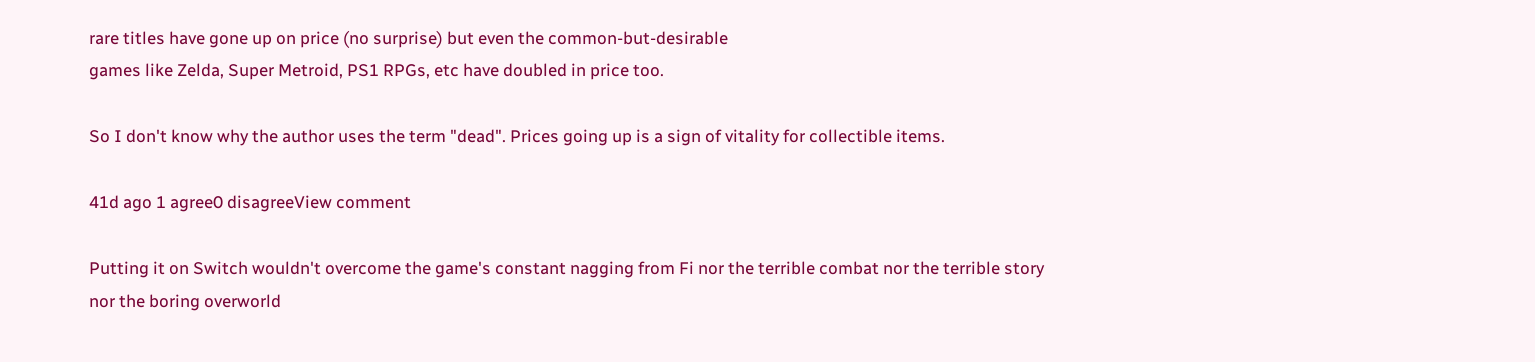rare titles have gone up on price (no surprise) but even the common-but-desirable
games like Zelda, Super Metroid, PS1 RPGs, etc have doubled in price too.

So I don't know why the author uses the term "dead". Prices going up is a sign of vitality for collectible items.

41d ago 1 agree0 disagreeView comment

Putting it on Switch wouldn't overcome the game's constant nagging from Fi nor the terrible combat nor the terrible story nor the boring overworld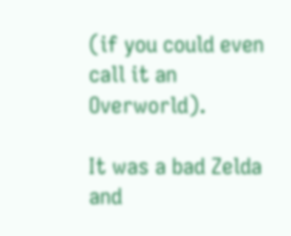(if you could even call it an Overworld).

It was a bad Zelda and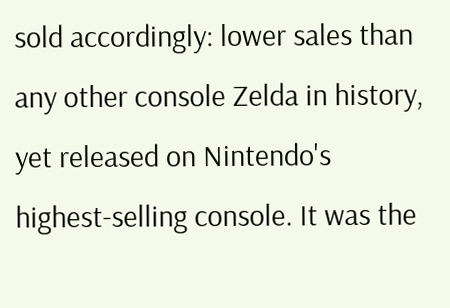sold accordingly: lower sales than any other console Zelda in history, yet released on Nintendo's highest-selling console. It was the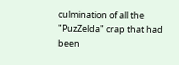culmination of all the "PuzZelda" crap that had been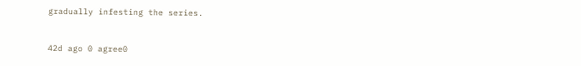gradually infesting the series.


42d ago 0 agree0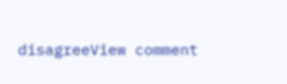disagreeView comment